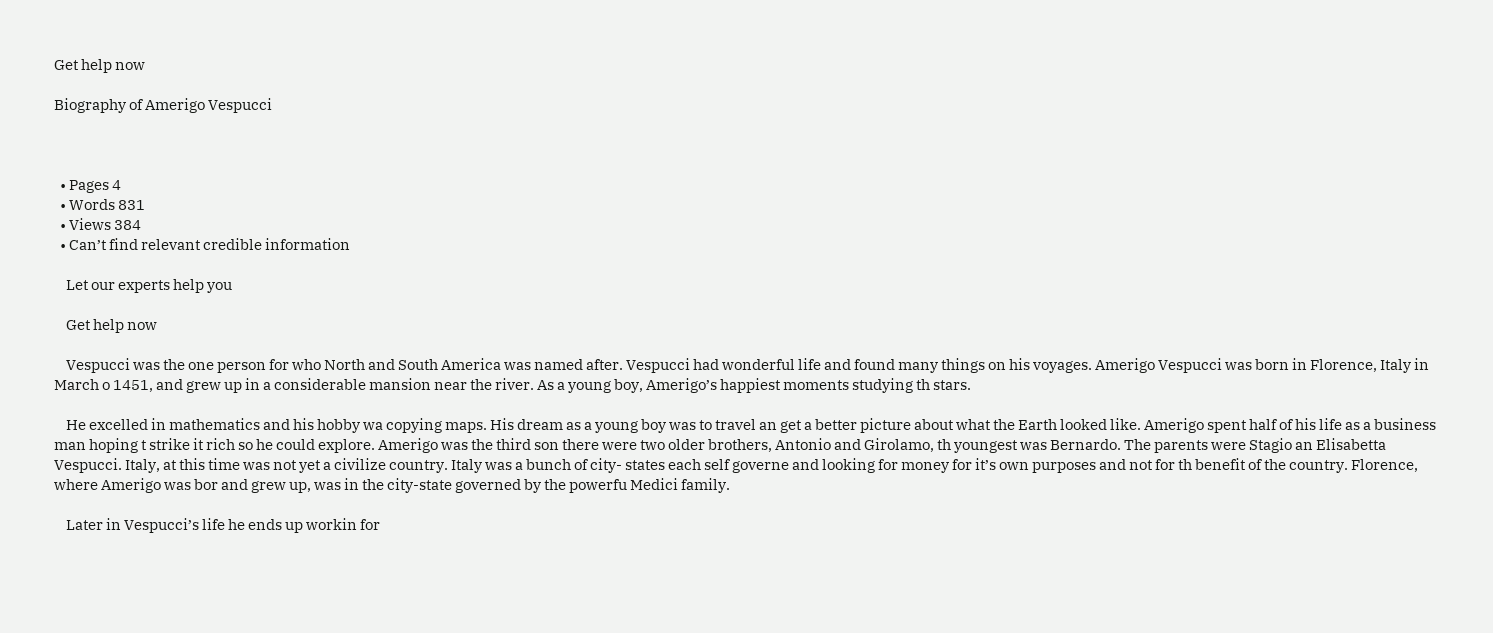Get help now

Biography of Amerigo Vespucci



  • Pages 4
  • Words 831
  • Views 384
  • Can’t find relevant credible information

    Let our experts help you

    Get help now

    Vespucci was the one person for who North and South America was named after. Vespucci had wonderful life and found many things on his voyages. Amerigo Vespucci was born in Florence, Italy in March o 1451, and grew up in a considerable mansion near the river. As a young boy, Amerigo’s happiest moments studying th stars.

    He excelled in mathematics and his hobby wa copying maps. His dream as a young boy was to travel an get a better picture about what the Earth looked like. Amerigo spent half of his life as a business man hoping t strike it rich so he could explore. Amerigo was the third son there were two older brothers, Antonio and Girolamo, th youngest was Bernardo. The parents were Stagio an Elisabetta Vespucci. Italy, at this time was not yet a civilize country. Italy was a bunch of city- states each self governe and looking for money for it’s own purposes and not for th benefit of the country. Florence, where Amerigo was bor and grew up, was in the city-state governed by the powerfu Medici family.

    Later in Vespucci’s life he ends up workin for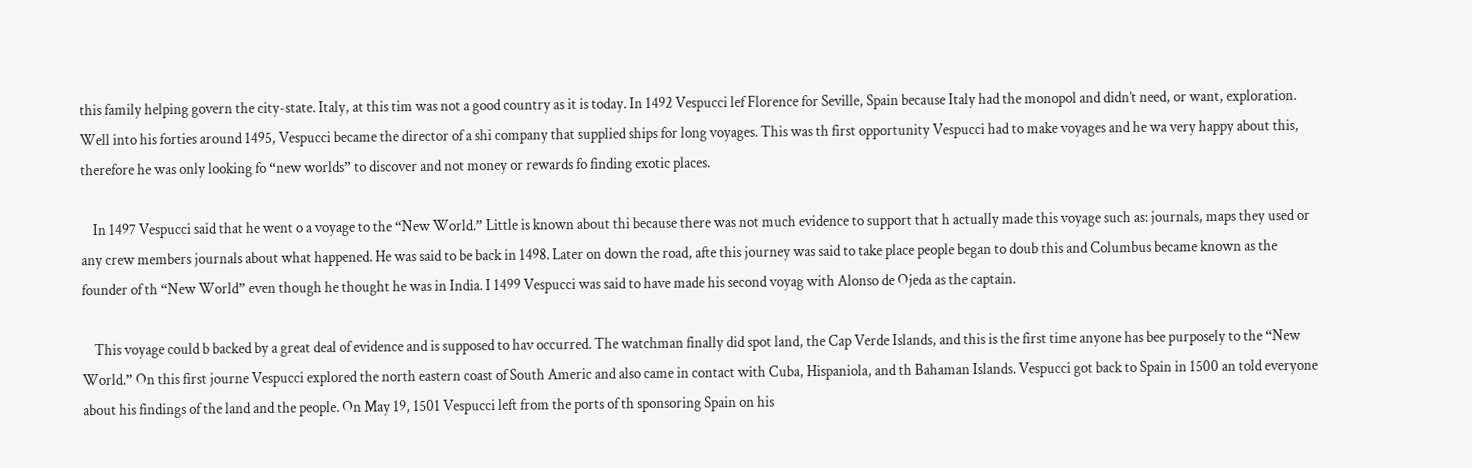this family helping govern the city-state. Italy, at this tim was not a good country as it is today. In 1492 Vespucci lef Florence for Seville, Spain because Italy had the monopol and didn’t need, or want, exploration. Well into his forties around 1495, Vespucci became the director of a shi company that supplied ships for long voyages. This was th first opportunity Vespucci had to make voyages and he wa very happy about this, therefore he was only looking fo “new worlds” to discover and not money or rewards fo finding exotic places.

    In 1497 Vespucci said that he went o a voyage to the “New World.” Little is known about thi because there was not much evidence to support that h actually made this voyage such as: journals, maps they used or any crew members journals about what happened. He was said to be back in 1498. Later on down the road, afte this journey was said to take place people began to doub this and Columbus became known as the founder of th “New World” even though he thought he was in India. I 1499 Vespucci was said to have made his second voyag with Alonso de Ojeda as the captain.

    This voyage could b backed by a great deal of evidence and is supposed to hav occurred. The watchman finally did spot land, the Cap Verde Islands, and this is the first time anyone has bee purposely to the “New World.” On this first journe Vespucci explored the north eastern coast of South Americ and also came in contact with Cuba, Hispaniola, and th Bahaman Islands. Vespucci got back to Spain in 1500 an told everyone about his findings of the land and the people. On May 19, 1501 Vespucci left from the ports of th sponsoring Spain on his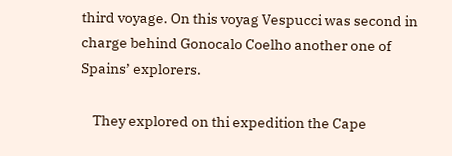third voyage. On this voyag Vespucci was second in charge behind Gonocalo Coelho another one of Spains’ explorers.

    They explored on thi expedition the Cape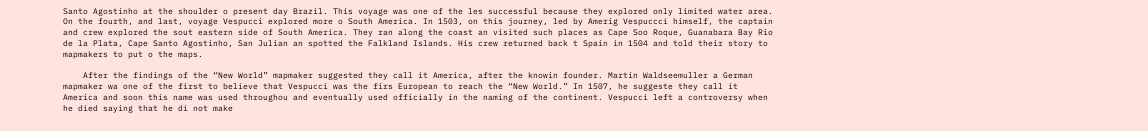Santo Agostinho at the shoulder o present day Brazil. This voyage was one of the les successful because they explored only limited water area. On the fourth, and last, voyage Vespucci explored more o South America. In 1503, on this journey, led by Amerig Vespuccci himself, the captain and crew explored the sout eastern side of South America. They ran along the coast an visited such places as Cape Soo Roque, Guanabara Bay Rio de la Plata, Cape Santo Agostinho, San Julian an spotted the Falkland Islands. His crew returned back t Spain in 1504 and told their story to mapmakers to put o the maps.

    After the findings of the “New World” mapmaker suggested they call it America, after the knowin founder. Martin Waldseemuller a German mapmaker wa one of the first to believe that Vespucci was the firs European to reach the “New World.” In 1507, he suggeste they call it America and soon this name was used throughou and eventually used officially in the naming of the continent. Vespucci left a controversy when he died saying that he di not make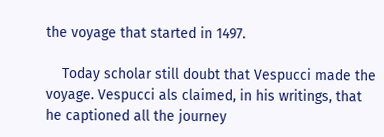the voyage that started in 1497.

    Today scholar still doubt that Vespucci made the voyage. Vespucci als claimed, in his writings, that he captioned all the journey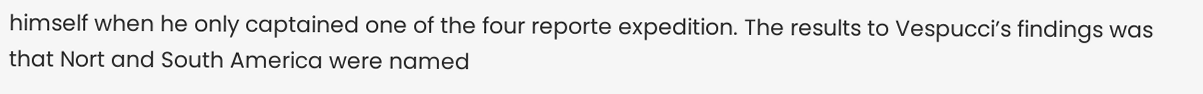himself when he only captained one of the four reporte expedition. The results to Vespucci’s findings was that Nort and South America were named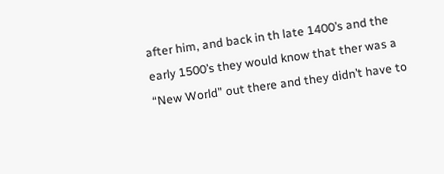after him, and back in th late 1400’s and the early 1500’s they would know that ther was a “New World” out there and they didn’t have to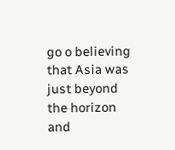go o believing that Asia was just beyond the horizon and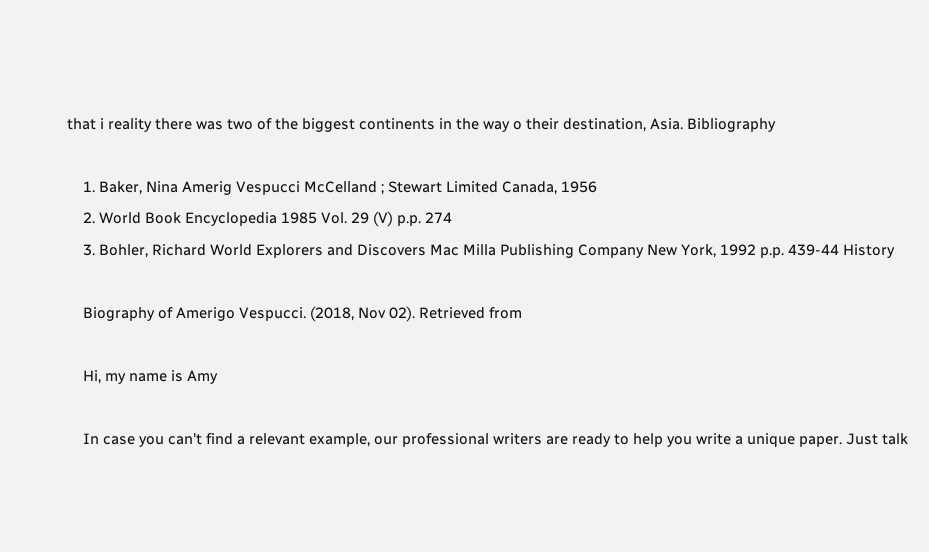that i reality there was two of the biggest continents in the way o their destination, Asia. Bibliography

    1. Baker, Nina Amerig Vespucci McCelland ; Stewart Limited Canada, 1956
    2. World Book Encyclopedia 1985 Vol. 29 (V) p.p. 274
    3. Bohler, Richard World Explorers and Discovers Mac Milla Publishing Company New York, 1992 p.p. 439-44 History

    Biography of Amerigo Vespucci. (2018, Nov 02). Retrieved from

    Hi, my name is Amy

    In case you can't find a relevant example, our professional writers are ready to help you write a unique paper. Just talk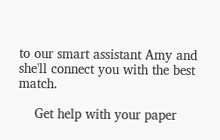to our smart assistant Amy and she'll connect you with the best match.

    Get help with your paper